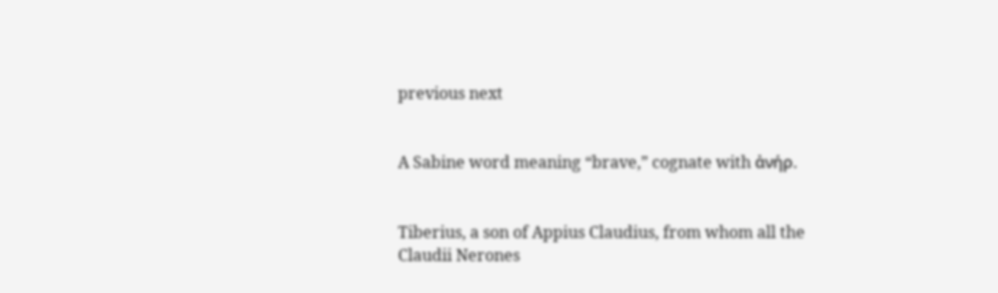previous next


A Sabine word meaning “brave,” cognate with ἀνήρ.


Tiberius, a son of Appius Claudius, from whom all the Claudii Nerones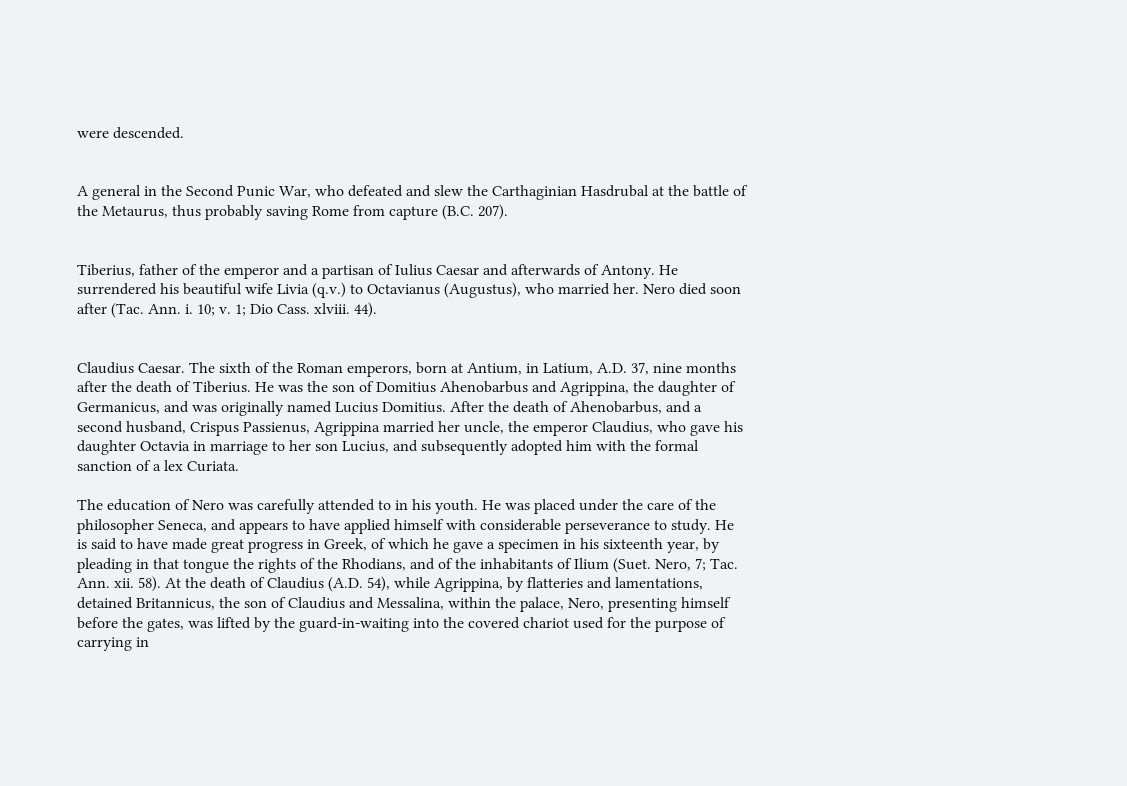were descended.


A general in the Second Punic War, who defeated and slew the Carthaginian Hasdrubal at the battle of the Metaurus, thus probably saving Rome from capture (B.C. 207).


Tiberius, father of the emperor and a partisan of Iulius Caesar and afterwards of Antony. He surrendered his beautiful wife Livia (q.v.) to Octavianus (Augustus), who married her. Nero died soon after (Tac. Ann. i. 10; v. 1; Dio Cass. xlviii. 44).


Claudius Caesar. The sixth of the Roman emperors, born at Antium, in Latium, A.D. 37, nine months after the death of Tiberius. He was the son of Domitius Ahenobarbus and Agrippina, the daughter of Germanicus, and was originally named Lucius Domitius. After the death of Ahenobarbus, and a second husband, Crispus Passienus, Agrippina married her uncle, the emperor Claudius, who gave his daughter Octavia in marriage to her son Lucius, and subsequently adopted him with the formal sanction of a lex Curiata.

The education of Nero was carefully attended to in his youth. He was placed under the care of the philosopher Seneca, and appears to have applied himself with considerable perseverance to study. He is said to have made great progress in Greek, of which he gave a specimen in his sixteenth year, by pleading in that tongue the rights of the Rhodians, and of the inhabitants of Ilium (Suet. Nero, 7; Tac. Ann. xii. 58). At the death of Claudius (A.D. 54), while Agrippina, by flatteries and lamentations, detained Britannicus, the son of Claudius and Messalina, within the palace, Nero, presenting himself before the gates, was lifted by the guard-in-waiting into the covered chariot used for the purpose of carrying in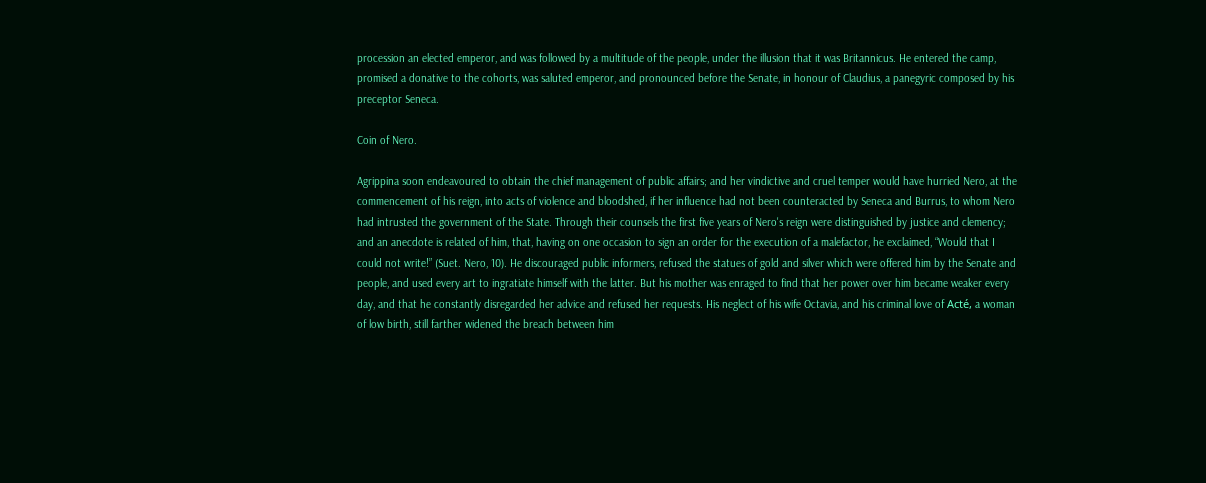procession an elected emperor, and was followed by a multitude of the people, under the illusion that it was Britannicus. He entered the camp, promised a donative to the cohorts, was saluted emperor, and pronounced before the Senate, in honour of Claudius, a panegyric composed by his preceptor Seneca.

Coin of Nero.

Agrippina soon endeavoured to obtain the chief management of public affairs; and her vindictive and cruel temper would have hurried Nero, at the commencement of his reign, into acts of violence and bloodshed, if her influence had not been counteracted by Seneca and Burrus, to whom Nero had intrusted the government of the State. Through their counsels the first five years of Nero's reign were distinguished by justice and clemency; and an anecdote is related of him, that, having on one occasion to sign an order for the execution of a malefactor, he exclaimed, “Would that I could not write!” (Suet. Nero, 10). He discouraged public informers, refused the statues of gold and silver which were offered him by the Senate and people, and used every art to ingratiate himself with the latter. But his mother was enraged to find that her power over him became weaker every day, and that he constantly disregarded her advice and refused her requests. His neglect of his wife Octavia, and his criminal love of Acté, a woman of low birth, still farther widened the breach between him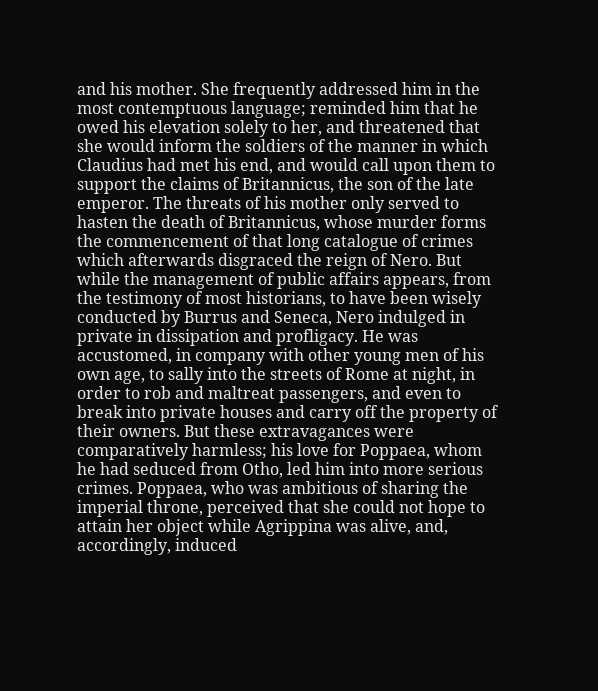and his mother. She frequently addressed him in the most contemptuous language; reminded him that he owed his elevation solely to her, and threatened that she would inform the soldiers of the manner in which Claudius had met his end, and would call upon them to support the claims of Britannicus, the son of the late emperor. The threats of his mother only served to hasten the death of Britannicus, whose murder forms the commencement of that long catalogue of crimes which afterwards disgraced the reign of Nero. But while the management of public affairs appears, from the testimony of most historians, to have been wisely conducted by Burrus and Seneca, Nero indulged in private in dissipation and profligacy. He was accustomed, in company with other young men of his own age, to sally into the streets of Rome at night, in order to rob and maltreat passengers, and even to break into private houses and carry off the property of their owners. But these extravagances were comparatively harmless; his love for Poppaea, whom he had seduced from Otho, led him into more serious crimes. Poppaea, who was ambitious of sharing the imperial throne, perceived that she could not hope to attain her object while Agrippina was alive, and, accordingly, induced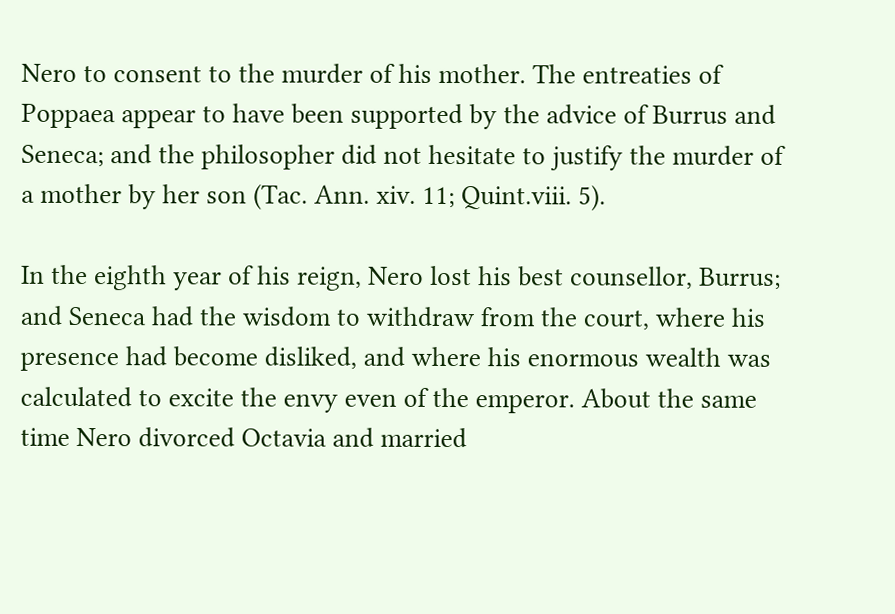Nero to consent to the murder of his mother. The entreaties of Poppaea appear to have been supported by the advice of Burrus and Seneca; and the philosopher did not hesitate to justify the murder of a mother by her son (Tac. Ann. xiv. 11; Quint.viii. 5).

In the eighth year of his reign, Nero lost his best counsellor, Burrus; and Seneca had the wisdom to withdraw from the court, where his presence had become disliked, and where his enormous wealth was calculated to excite the envy even of the emperor. About the same time Nero divorced Octavia and married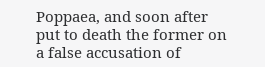Poppaea, and soon after put to death the former on a false accusation of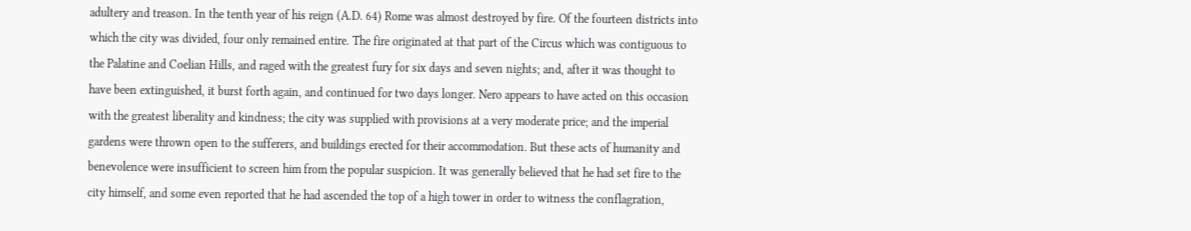adultery and treason. In the tenth year of his reign (A.D. 64) Rome was almost destroyed by fire. Of the fourteen districts into which the city was divided, four only remained entire. The fire originated at that part of the Circus which was contiguous to the Palatine and Coelian Hills, and raged with the greatest fury for six days and seven nights; and, after it was thought to have been extinguished, it burst forth again, and continued for two days longer. Nero appears to have acted on this occasion with the greatest liberality and kindness; the city was supplied with provisions at a very moderate price; and the imperial gardens were thrown open to the sufferers, and buildings erected for their accommodation. But these acts of humanity and benevolence were insufficient to screen him from the popular suspicion. It was generally believed that he had set fire to the city himself, and some even reported that he had ascended the top of a high tower in order to witness the conflagration,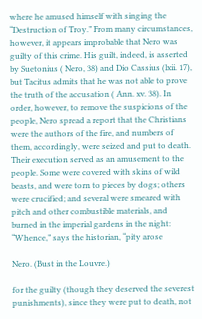where he amused himself with singing the “Destruction of Troy.” From many circumstances, however, it appears improbable that Nero was guilty of this crime. His guilt, indeed, is asserted by Suetonius ( Nero, 38) and Dio Cassius (lxii. 17), but Tacitus admits that he was not able to prove the truth of the accusation ( Ann. xv. 38). In order, however, to remove the suspicions of the people, Nero spread a report that the Christians were the authors of the fire, and numbers of them, accordingly, were seized and put to death. Their execution served as an amusement to the people. Some were covered with skins of wild beasts, and were torn to pieces by dogs; others were crucified; and several were smeared with pitch and other combustible materials, and burned in the imperial gardens in the night: “Whence,” says the historian, “pity arose

Nero. (Bust in the Louvre.)

for the guilty (though they deserved the severest punishments), since they were put to death, not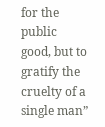for the public good, but to gratify the cruelty of a single man”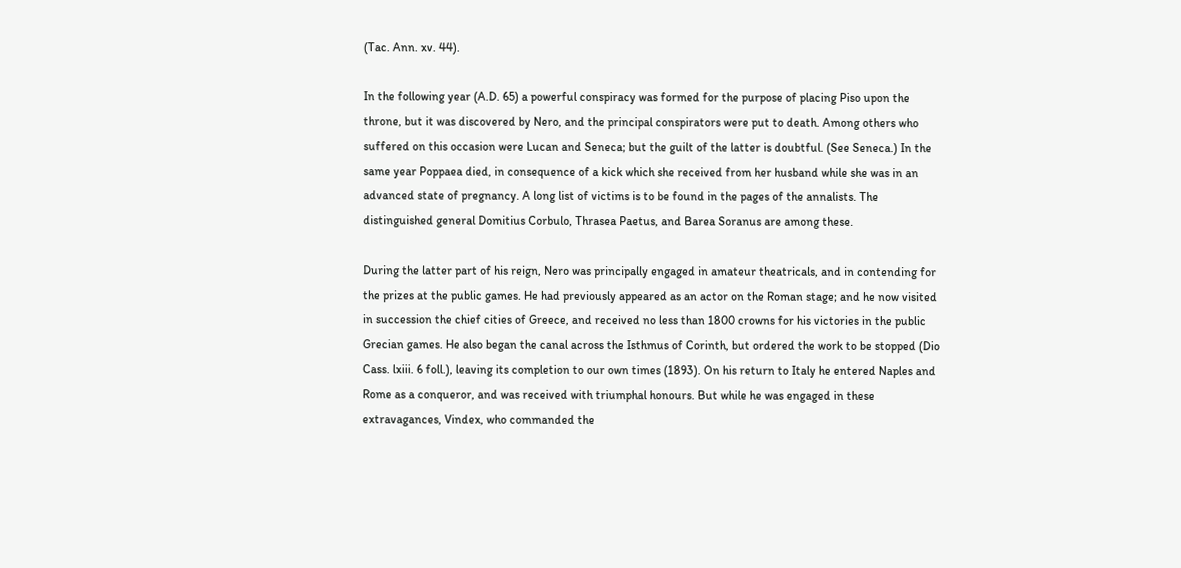(Tac. Ann. xv. 44).

In the following year (A.D. 65) a powerful conspiracy was formed for the purpose of placing Piso upon the throne, but it was discovered by Nero, and the principal conspirators were put to death. Among others who suffered on this occasion were Lucan and Seneca; but the guilt of the latter is doubtful. (See Seneca.) In the same year Poppaea died, in consequence of a kick which she received from her husband while she was in an advanced state of pregnancy. A long list of victims is to be found in the pages of the annalists. The distinguished general Domitius Corbulo, Thrasea Paetus, and Barea Soranus are among these.

During the latter part of his reign, Nero was principally engaged in amateur theatricals, and in contending for the prizes at the public games. He had previously appeared as an actor on the Roman stage; and he now visited in succession the chief cities of Greece, and received no less than 1800 crowns for his victories in the public Grecian games. He also began the canal across the Isthmus of Corinth, but ordered the work to be stopped (Dio Cass. lxiii. 6 foll.), leaving its completion to our own times (1893). On his return to Italy he entered Naples and Rome as a conqueror, and was received with triumphal honours. But while he was engaged in these extravagances, Vindex, who commanded the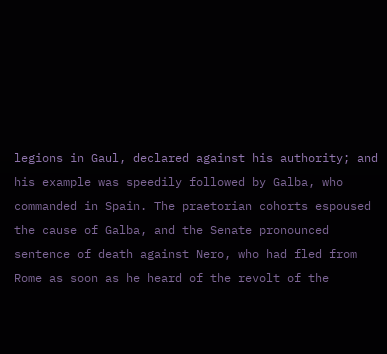legions in Gaul, declared against his authority; and his example was speedily followed by Galba, who commanded in Spain. The praetorian cohorts espoused the cause of Galba, and the Senate pronounced sentence of death against Nero, who had fled from Rome as soon as he heard of the revolt of the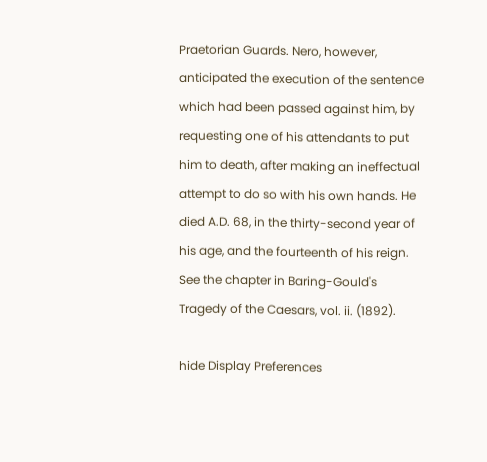Praetorian Guards. Nero, however, anticipated the execution of the sentence which had been passed against him, by requesting one of his attendants to put him to death, after making an ineffectual attempt to do so with his own hands. He died A.D. 68, in the thirty-second year of his age, and the fourteenth of his reign. See the chapter in Baring-Gould's Tragedy of the Caesars, vol. ii. (1892).

hide Display Preferences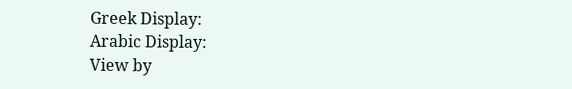Greek Display:
Arabic Display:
View by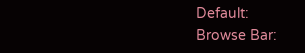Default:
Browse Bar: